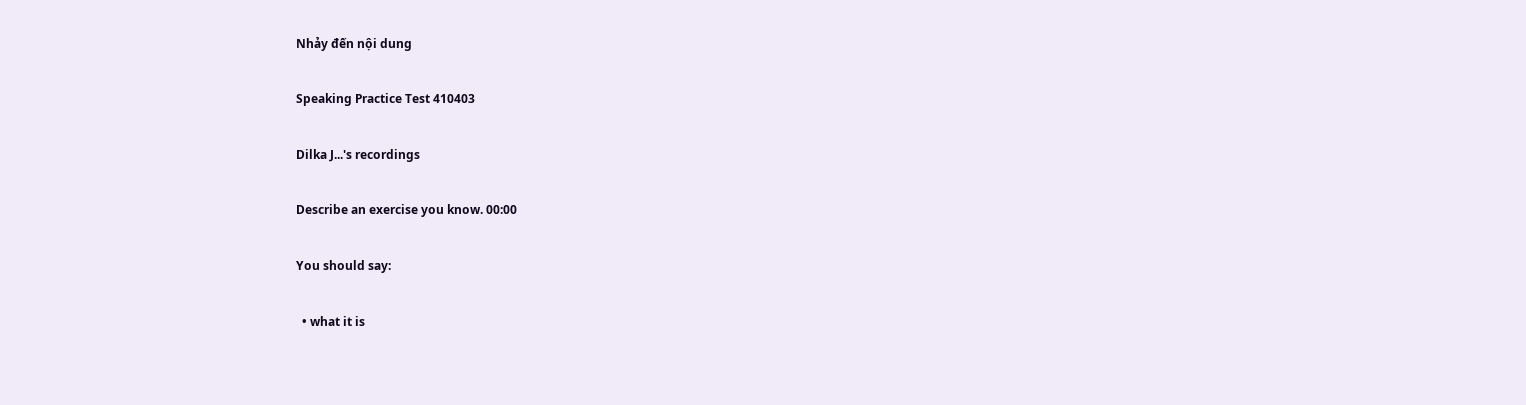Nhảy đến nội dung

Speaking Practice Test 410403

Dilka J...'s recordings

Describe an exercise you know. 00:00

You should say:

  • what it is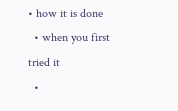• how it is done
  • when you first tried it
  •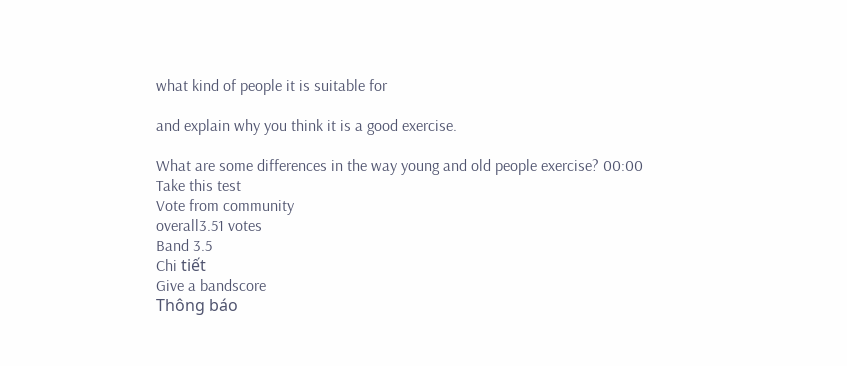what kind of people it is suitable for

and explain why you think it is a good exercise.

What are some differences in the way young and old people exercise? 00:00
Take this test
Vote from community
overall3.51 votes
Band 3.5
Chi tiết
Give a bandscore
Thông báo